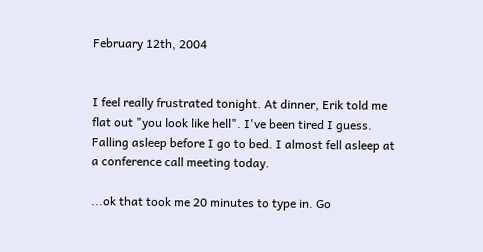February 12th, 2004


I feel really frustrated tonight. At dinner, Erik told me flat out "you look like hell". I've been tired I guess. Falling asleep before I go to bed. I almost fell asleep at a conference call meeting today.

...ok that took me 20 minutes to type in. Go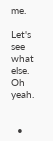me.

Let's see what else. Oh yeah.


  •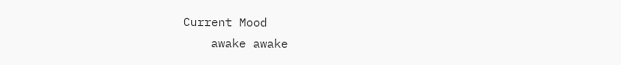Current Mood
    awake awake